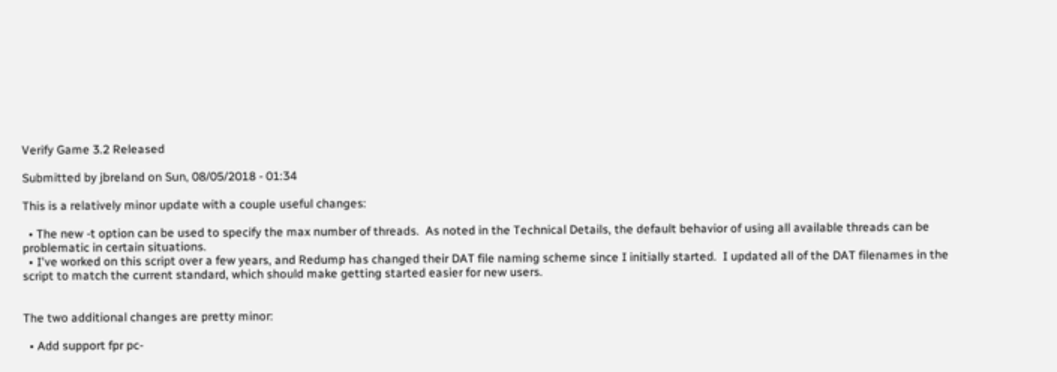Verify Game 3.2 Released

Submitted by jbreland on Sun, 08/05/2018 - 01:34

This is a relatively minor update with a couple useful changes:

  • The new -t option can be used to specify the max number of threads.  As noted in the Technical Details, the default behavior of using all available threads can be problematic in certain situations.
  • I've worked on this script over a few years, and Redump has changed their DAT file naming scheme since I initially started.  I updated all of the DAT filenames in the script to match the current standard, which should make getting started easier for new users.


The two additional changes are pretty minor:

  • Add support fpr pc-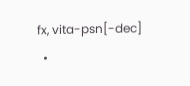fx, vita-psn[-dec]
  •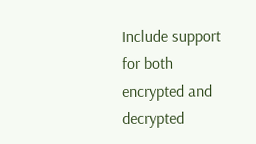Include support for both encrypted and decrypted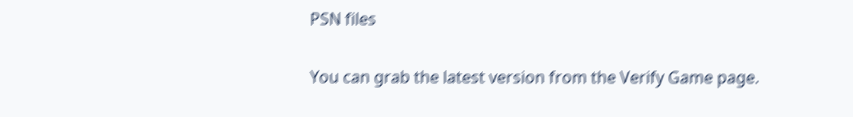PSN files


You can grab the latest version from the Verify Game page.